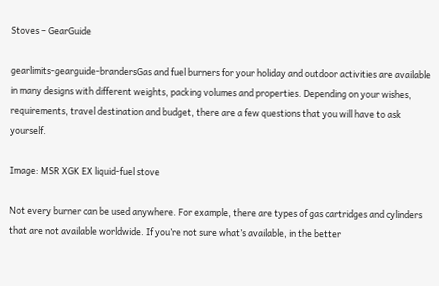Stoves – GearGuide

gearlimits-gearguide-brandersGas and fuel burners for your holiday and outdoor activities are available in many designs with different weights, packing volumes and properties. Depending on your wishes, requirements, travel destination and budget, there are a few questions that you will have to ask yourself.

Image: MSR XGK EX liquid-fuel stove

Not every burner can be used anywhere. For example, there are types of gas cartridges and cylinders that are not available worldwide. If you’re not sure what’s available, in the better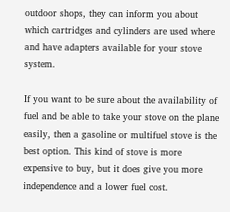outdoor shops, they can inform you about which cartridges and cylinders are used where and have adapters available for your stove system.

If you want to be sure about the availability of fuel and be able to take your stove on the plane easily, then a gasoline or multifuel stove is the best option. This kind of stove is more expensive to buy, but it does give you more independence and a lower fuel cost.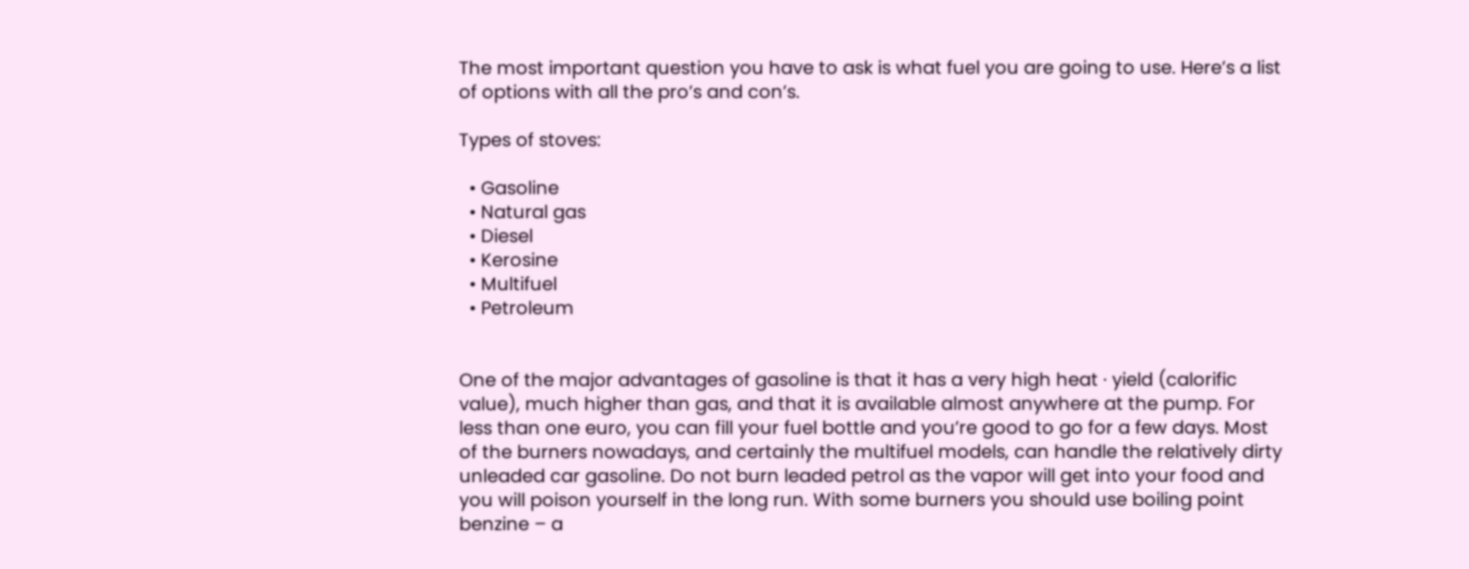The most important question you have to ask is what fuel you are going to use. Here’s a list of options with all the pro’s and con’s.

Types of stoves:

  • Gasoline
  • Natural gas
  • Diesel
  • Kerosine
  • Multifuel
  • Petroleum


One of the major advantages of gasoline is that it has a very high heat · yield (calorific value), much higher than gas, and that it is available almost anywhere at the pump. For less than one euro, you can fill your fuel bottle and you’re good to go for a few days. Most of the burners nowadays, and certainly the multifuel models, can handle the relatively dirty unleaded car gasoline. Do not burn leaded petrol as the vapor will get into your food and you will poison yourself in the long run. With some burners you should use boiling point benzine – a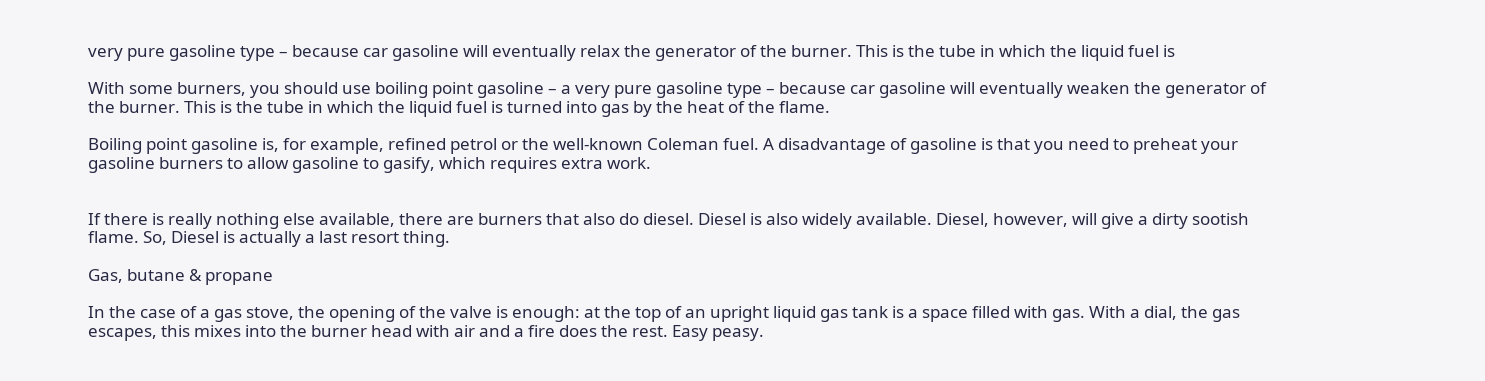very pure gasoline type – because car gasoline will eventually relax the generator of the burner. This is the tube in which the liquid fuel is

With some burners, you should use boiling point gasoline – a very pure gasoline type – because car gasoline will eventually weaken the generator of the burner. This is the tube in which the liquid fuel is turned into gas by the heat of the flame.

Boiling point gasoline is, for example, refined petrol or the well-known Coleman fuel. A disadvantage of gasoline is that you need to preheat your gasoline burners to allow gasoline to gasify, which requires extra work.


If there is really nothing else available, there are burners that also do diesel. Diesel is also widely available. Diesel, however, will give a dirty sootish flame. So, Diesel is actually a last resort thing.

Gas, butane & propane

In the case of a gas stove, the opening of the valve is enough: at the top of an upright liquid gas tank is a space filled with gas. With a dial, the gas escapes, this mixes into the burner head with air and a fire does the rest. Easy peasy.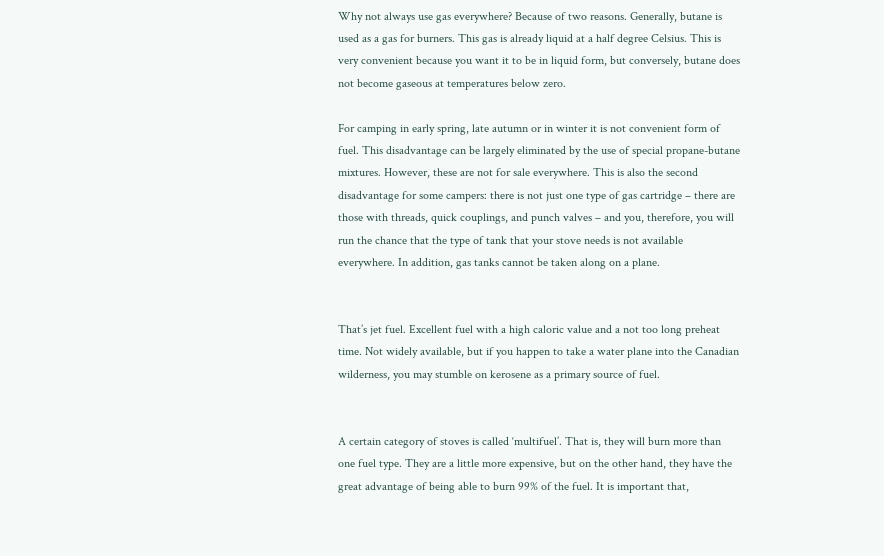Why not always use gas everywhere? Because of two reasons. Generally, butane is used as a gas for burners. This gas is already liquid at a half degree Celsius. This is very convenient because you want it to be in liquid form, but conversely, butane does not become gaseous at temperatures below zero.

For camping in early spring, late autumn or in winter it is not convenient form of fuel. This disadvantage can be largely eliminated by the use of special propane-butane mixtures. However, these are not for sale everywhere. This is also the second disadvantage for some campers: there is not just one type of gas cartridge – there are those with threads, quick couplings, and punch valves – and you, therefore, you will run the chance that the type of tank that your stove needs is not available everywhere. In addition, gas tanks cannot be taken along on a plane.


That’s jet fuel. Excellent fuel with a high caloric value and a not too long preheat time. Not widely available, but if you happen to take a water plane into the Canadian wilderness, you may stumble on kerosene as a primary source of fuel.


A certain category of stoves is called ‘multifuel’. That is, they will burn more than one fuel type. They are a little more expensive, but on the other hand, they have the great advantage of being able to burn 99% of the fuel. It is important that,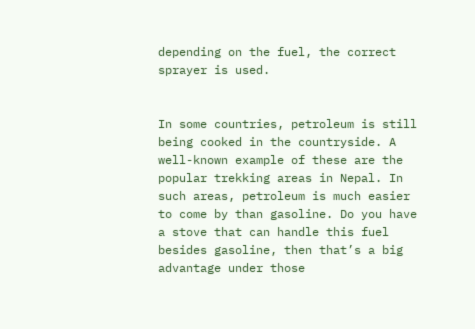depending on the fuel, the correct sprayer is used.


In some countries, petroleum is still being cooked in the countryside. A well-known example of these are the popular trekking areas in Nepal. In such areas, petroleum is much easier to come by than gasoline. Do you have a stove that can handle this fuel besides gasoline, then that’s a big advantage under those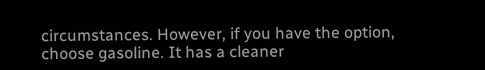circumstances. However, if you have the option, choose gasoline. It has a cleaner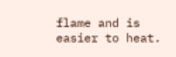flame and is easier to heat.